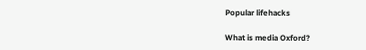Popular lifehacks

What is media Oxford?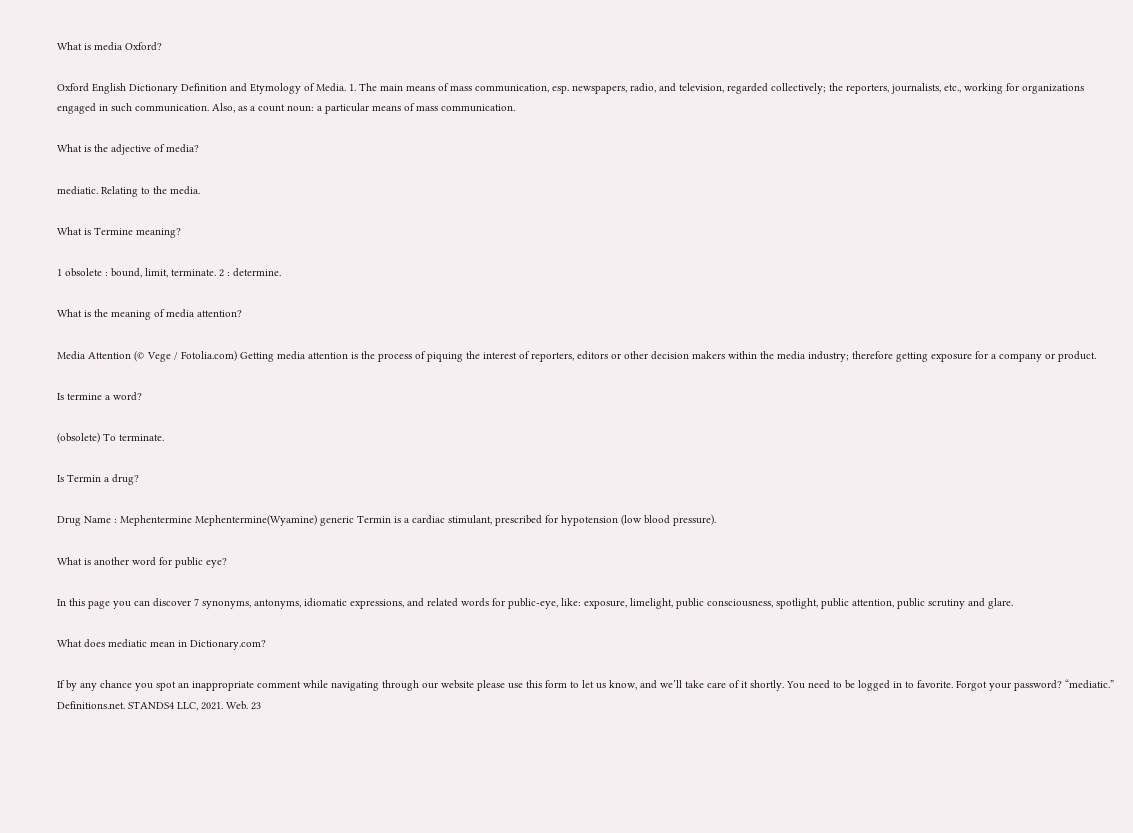What is media Oxford?

Oxford English Dictionary Definition and Etymology of Media. 1. The main means of mass communication, esp. newspapers, radio, and television, regarded collectively; the reporters, journalists, etc., working for organizations engaged in such communication. Also, as a count noun: a particular means of mass communication.

What is the adjective of media?

mediatic. Relating to the media.

What is Termine meaning?

1 obsolete : bound, limit, terminate. 2 : determine.

What is the meaning of media attention?

Media Attention (© Vege / Fotolia.com) Getting media attention is the process of piquing the interest of reporters, editors or other decision makers within the media industry; therefore getting exposure for a company or product.

Is termine a word?

(obsolete) To terminate.

Is Termin a drug?

Drug Name : Mephentermine Mephentermine(Wyamine) generic Termin is a cardiac stimulant, prescribed for hypotension (low blood pressure).

What is another word for public eye?

In this page you can discover 7 synonyms, antonyms, idiomatic expressions, and related words for public-eye, like: exposure, limelight, public consciousness, spotlight, public attention, public scrutiny and glare.

What does mediatic mean in Dictionary.com?

If by any chance you spot an inappropriate comment while navigating through our website please use this form to let us know, and we’ll take care of it shortly. You need to be logged in to favorite. Forgot your password? “mediatic.” Definitions.net. STANDS4 LLC, 2021. Web. 23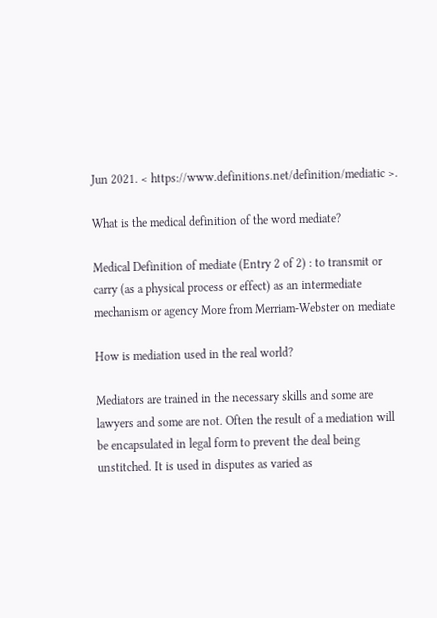Jun 2021. < https://www.definitions.net/definition/mediatic >.

What is the medical definition of the word mediate?

Medical Definition of mediate (Entry 2 of 2) : to transmit or carry (as a physical process or effect) as an intermediate mechanism or agency More from Merriam-Webster on mediate

How is mediation used in the real world?

Mediators are trained in the necessary skills and some are lawyers and some are not. Often the result of a mediation will be encapsulated in legal form to prevent the deal being unstitched. It is used in disputes as varied as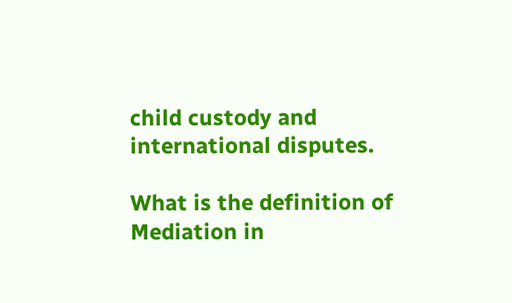child custody and international disputes.

What is the definition of Mediation in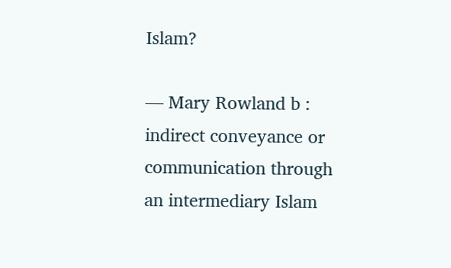Islam?

— Mary Rowland b : indirect conveyance or communication through an intermediary Islam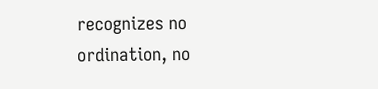recognizes no ordination, no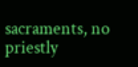sacraments, no priestly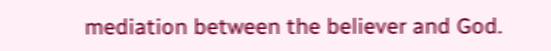mediation between the believer and God.